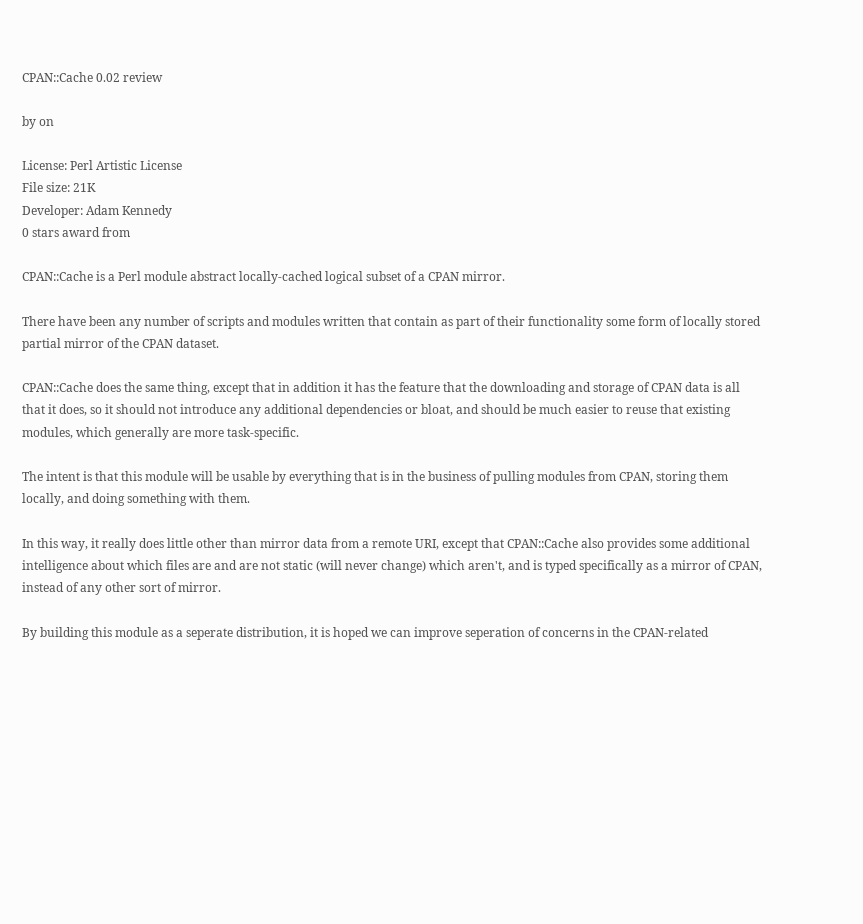CPAN::Cache 0.02 review

by on

License: Perl Artistic License
File size: 21K
Developer: Adam Kennedy
0 stars award from

CPAN::Cache is a Perl module abstract locally-cached logical subset of a CPAN mirror.

There have been any number of scripts and modules written that contain as part of their functionality some form of locally stored partial mirror of the CPAN dataset.

CPAN::Cache does the same thing, except that in addition it has the feature that the downloading and storage of CPAN data is all that it does, so it should not introduce any additional dependencies or bloat, and should be much easier to reuse that existing modules, which generally are more task-specific.

The intent is that this module will be usable by everything that is in the business of pulling modules from CPAN, storing them locally, and doing something with them.

In this way, it really does little other than mirror data from a remote URI, except that CPAN::Cache also provides some additional intelligence about which files are and are not static (will never change) which aren't, and is typed specifically as a mirror of CPAN, instead of any other sort of mirror.

By building this module as a seperate distribution, it is hoped we can improve seperation of concerns in the CPAN-related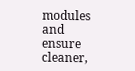modules and ensure cleaner,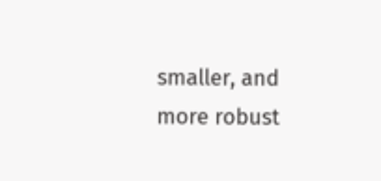smaller, and more robust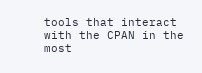tools that interact with the CPAN in the most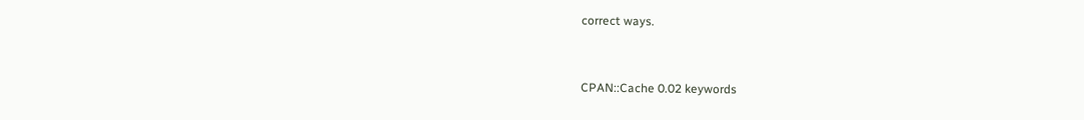correct ways.


CPAN::Cache 0.02 keywords